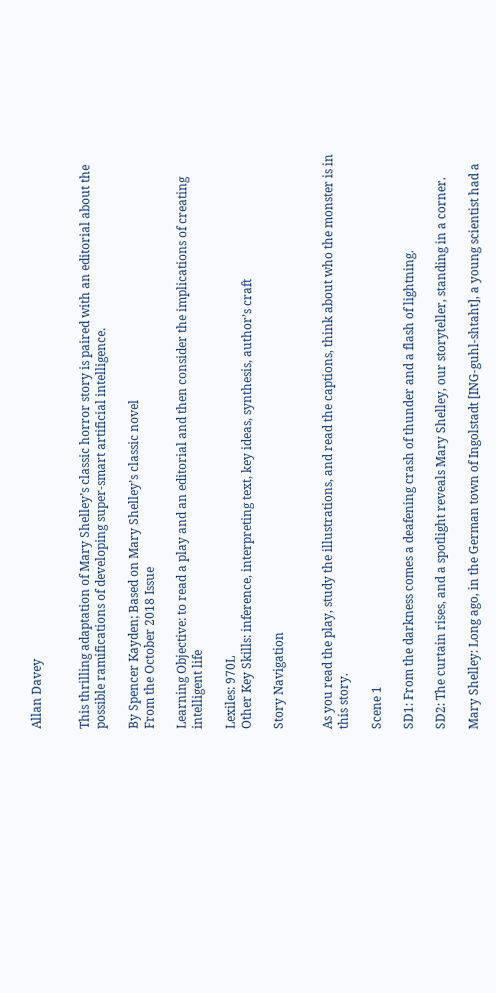Allan Davey


This thrilling adaptation of Mary Shelley’s classic horror story is paired with an editorial about the possible ramifications of developing super-smart artificial intelligence.

By Spencer Kayden; Based on Mary Shelley’s classic novel
From the October 2018 Issue

Learning Objective: to read a play and an editorial and then consider the implications of creating intelligent life

Lexiles: 970L
Other Key Skills: inference, interpreting text, key ideas, synthesis, author’s craft

Story Navigation


As you read the play, study the illustrations, and read the captions, think about who the monster is in this story.

Scene 1

SD1: From the darkness comes a deafening crash of thunder and a flash of lightning.

SD2: The curtain rises, and a spotlight reveals Mary Shelley, our storyteller, standing in a corner.

Mary Shelley: Long ago, in the German town of Ingolstadt [ING-guhl-shtaht], a young scientist had a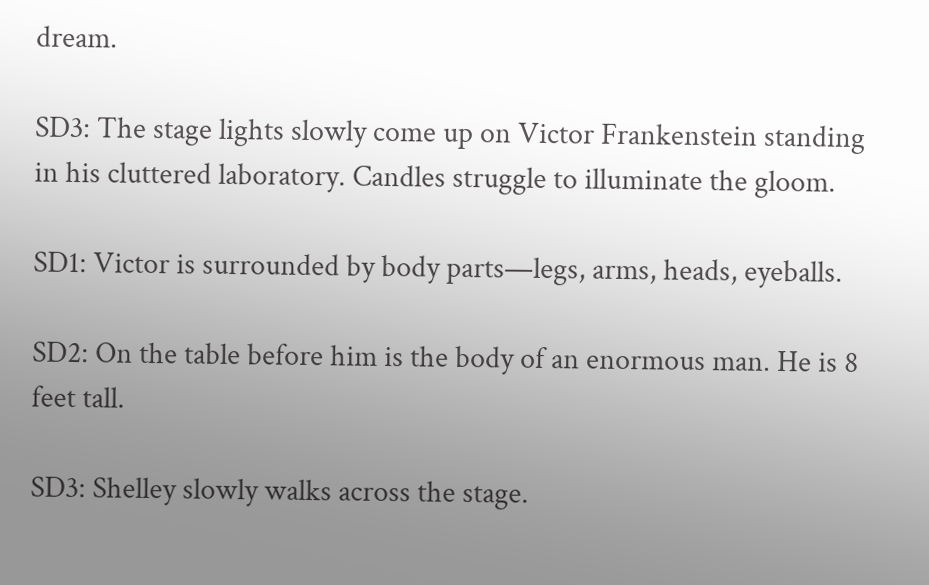dream.

SD3: The stage lights slowly come up on Victor Frankenstein standing in his cluttered laboratory. Candles struggle to illuminate the gloom.

SD1: Victor is surrounded by body parts—legs, arms, heads, eyeballs.

SD2: On the table before him is the body of an enormous man. He is 8 feet tall.

SD3: Shelley slowly walks across the stage.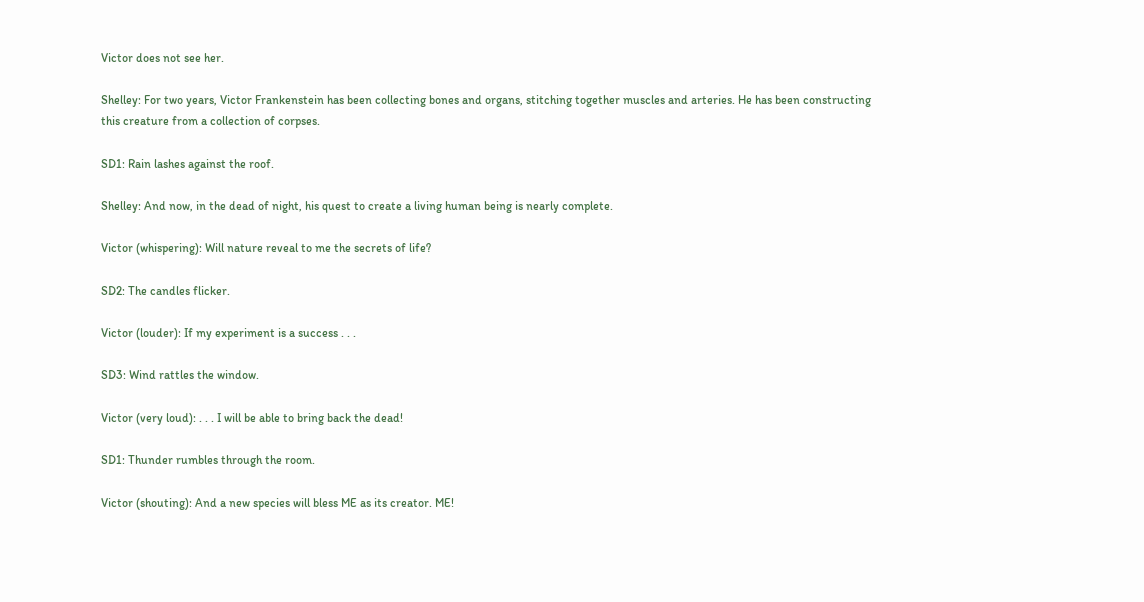Victor does not see her.

Shelley: For two years, Victor Frankenstein has been collecting bones and organs, stitching together muscles and arteries. He has been constructing this creature from a collection of corpses.

SD1: Rain lashes against the roof.

Shelley: And now, in the dead of night, his quest to create a living human being is nearly complete.

Victor (whispering): Will nature reveal to me the secrets of life?

SD2: The candles flicker.

Victor (louder): If my experiment is a success . . .

SD3: Wind rattles the window.

Victor (very loud): . . . I will be able to bring back the dead!

SD1: Thunder rumbles through the room.

Victor (shouting): And a new species will bless ME as its creator. ME!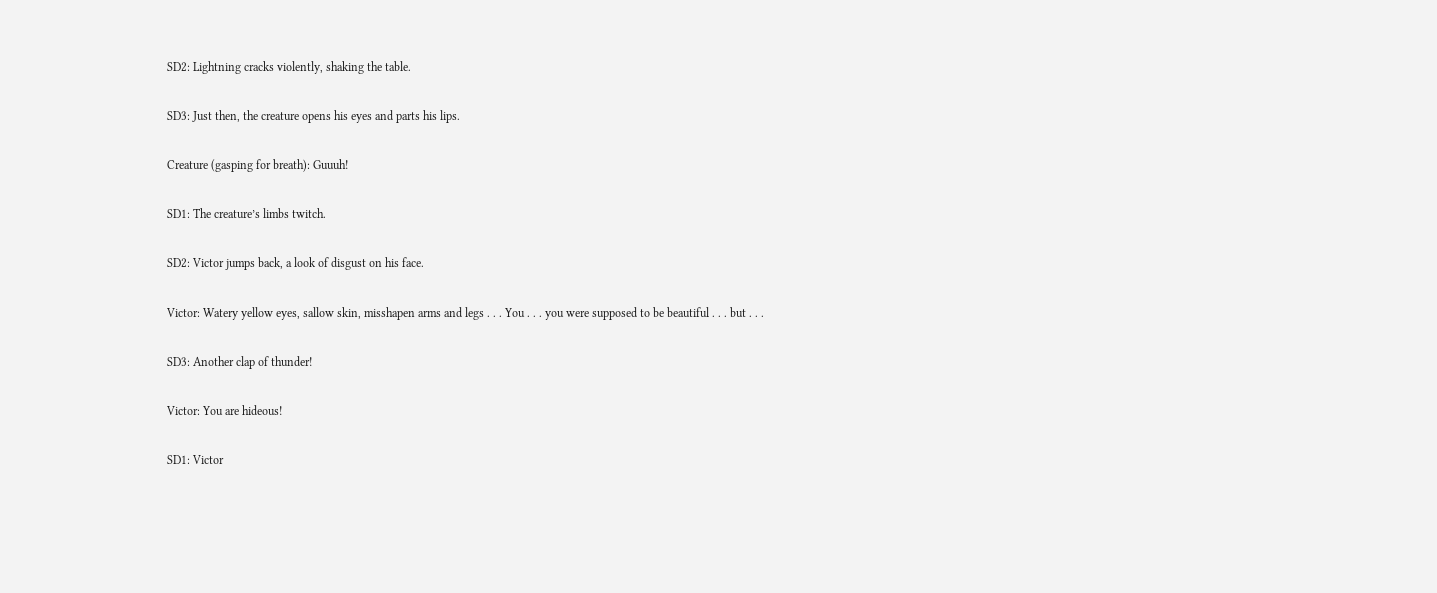SD2: Lightning cracks violently, shaking the table.

SD3: Just then, the creature opens his eyes and parts his lips.

Creature (gasping for breath): Guuuh!

SD1: The creature’s limbs twitch.

SD2: Victor jumps back, a look of disgust on his face.

Victor: Watery yellow eyes, sallow skin, misshapen arms and legs . . . You . . . you were supposed to be beautiful . . . but . . .

SD3: Another clap of thunder!

Victor: You are hideous!

SD1: Victor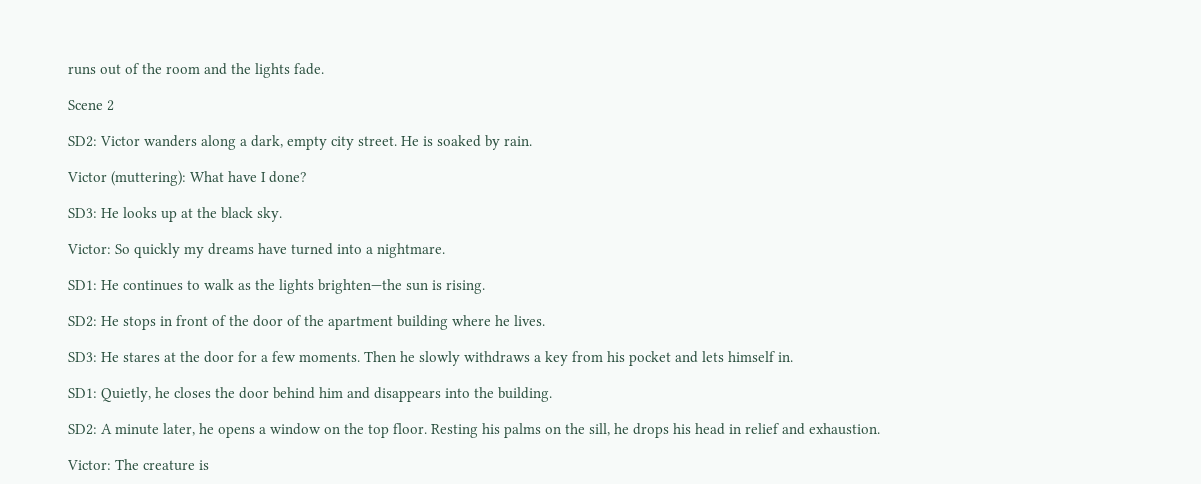runs out of the room and the lights fade.

Scene 2

SD2: Victor wanders along a dark, empty city street. He is soaked by rain.

Victor (muttering): What have I done?

SD3: He looks up at the black sky.

Victor: So quickly my dreams have turned into a nightmare.

SD1: He continues to walk as the lights brighten—the sun is rising.

SD2: He stops in front of the door of the apartment building where he lives.

SD3: He stares at the door for a few moments. Then he slowly withdraws a key from his pocket and lets himself in.

SD1: Quietly, he closes the door behind him and disappears into the building.

SD2: A minute later, he opens a window on the top floor. Resting his palms on the sill, he drops his head in relief and exhaustion.

Victor: The creature is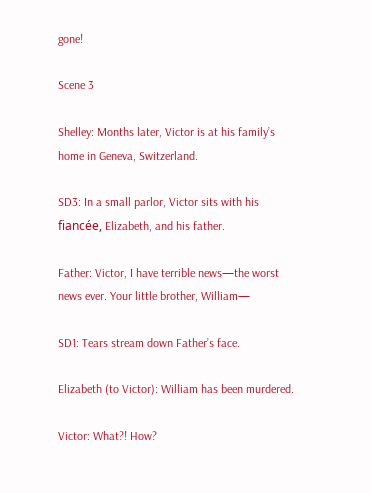gone!

Scene 3

Shelley: Months later, Victor is at his family’s home in Geneva, Switzerland.

SD3: In a small parlor, Victor sits with his fiancée, Elizabeth, and his father.

Father: Victor, I have terrible news—the worst news ever. Your little brother, William—

SD1: Tears stream down Father’s face.

Elizabeth (to Victor): William has been murdered.

Victor: What?! How?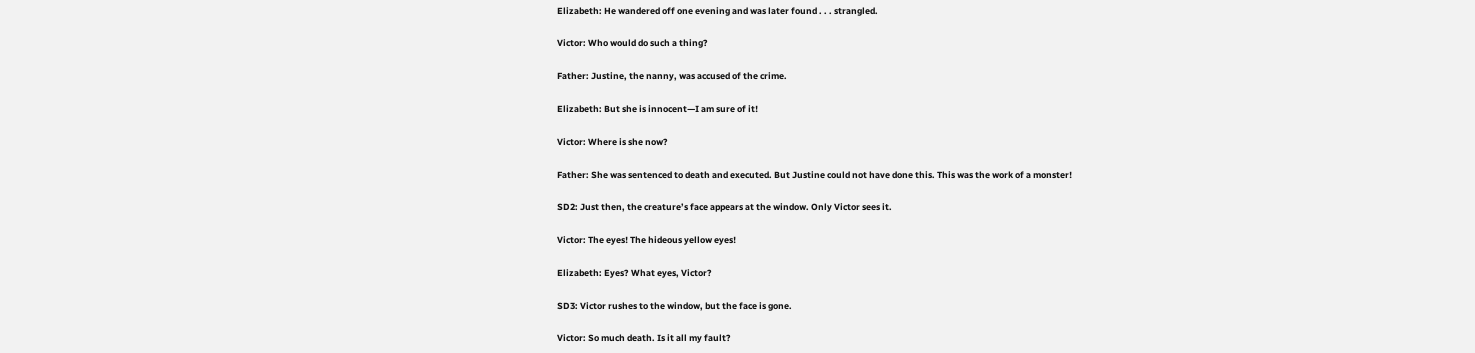Elizabeth: He wandered off one evening and was later found . . . strangled.

Victor: Who would do such a thing?

Father: Justine, the nanny, was accused of the crime.

Elizabeth: But she is innocent—I am sure of it!

Victor: Where is she now?

Father: She was sentenced to death and executed. But Justine could not have done this. This was the work of a monster!

SD2: Just then, the creature’s face appears at the window. Only Victor sees it.

Victor: The eyes! The hideous yellow eyes!

Elizabeth: Eyes? What eyes, Victor?

SD3: Victor rushes to the window, but the face is gone.

Victor: So much death. Is it all my fault?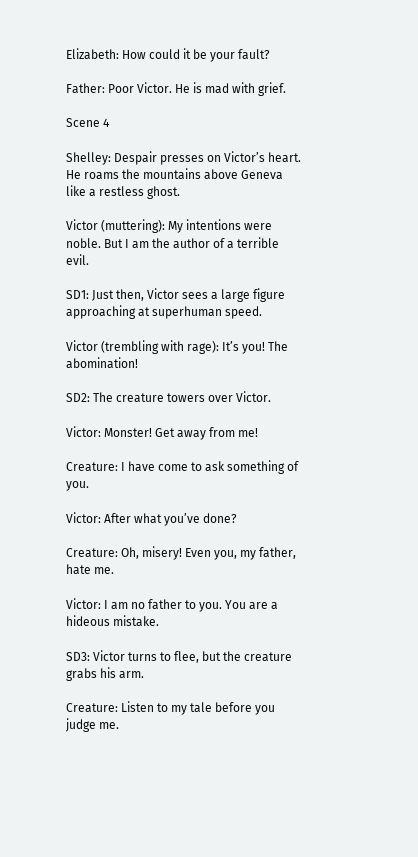Elizabeth: How could it be your fault?

Father: Poor Victor. He is mad with grief.

Scene 4

Shelley: Despair presses on Victor’s heart. He roams the mountains above Geneva like a restless ghost.

Victor (muttering): My intentions were noble. But I am the author of a terrible evil.

SD1: Just then, Victor sees a large figure approaching at superhuman speed.

Victor (trembling with rage): It’s you! The abomination!

SD2: The creature towers over Victor.

Victor: Monster! Get away from me!

Creature: I have come to ask something of you.

Victor: After what you’ve done?

Creature: Oh, misery! Even you, my father, hate me.

Victor: I am no father to you. You are a hideous mistake.

SD3: Victor turns to flee, but the creature grabs his arm.

Creature: Listen to my tale before you judge me.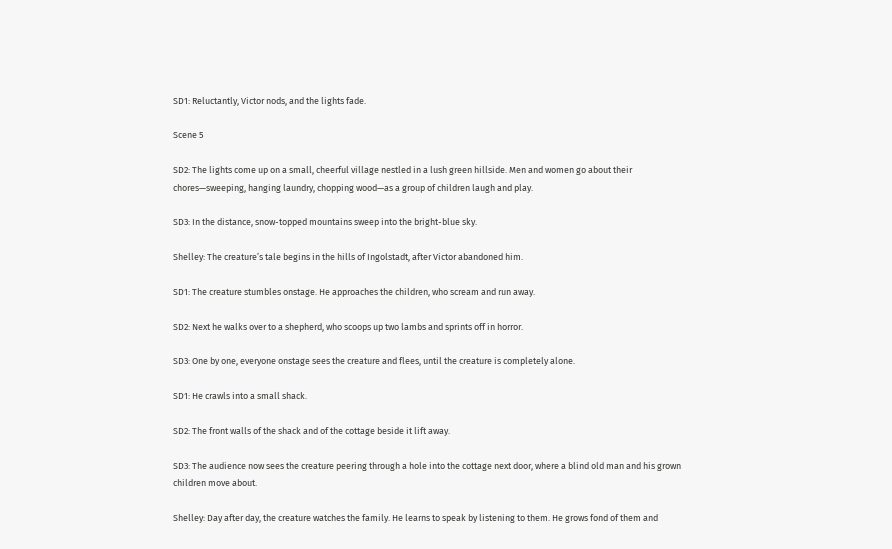SD1: Reluctantly, Victor nods, and the lights fade.

Scene 5

SD2: The lights come up on a small, cheerful village nestled in a lush green hillside. Men and women go about their chores—sweeping, hanging laundry, chopping wood—as a group of children laugh and play.

SD3: In the distance, snow-topped mountains sweep into the bright-blue sky.

Shelley: The creature’s tale begins in the hills of Ingolstadt, after Victor abandoned him.

SD1: The creature stumbles onstage. He approaches the children, who scream and run away.

SD2: Next he walks over to a shepherd, who scoops up two lambs and sprints off in horror.

SD3: One by one, everyone onstage sees the creature and flees, until the creature is completely alone.

SD1: He crawls into a small shack.

SD2: The front walls of the shack and of the cottage beside it lift away.

SD3: The audience now sees the creature peering through a hole into the cottage next door, where a blind old man and his grown children move about.

Shelley: Day after day, the creature watches the family. He learns to speak by listening to them. He grows fond of them and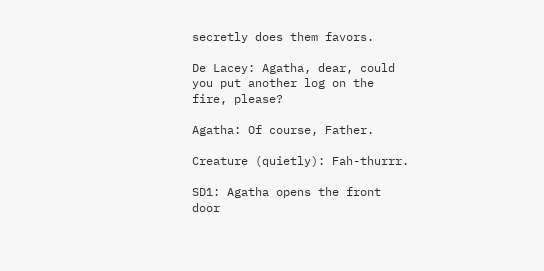secretly does them favors.

De Lacey: Agatha, dear, could you put another log on the fire, please?

Agatha: Of course, Father.

Creature (quietly): Fah-thurrr.

SD1: Agatha opens the front door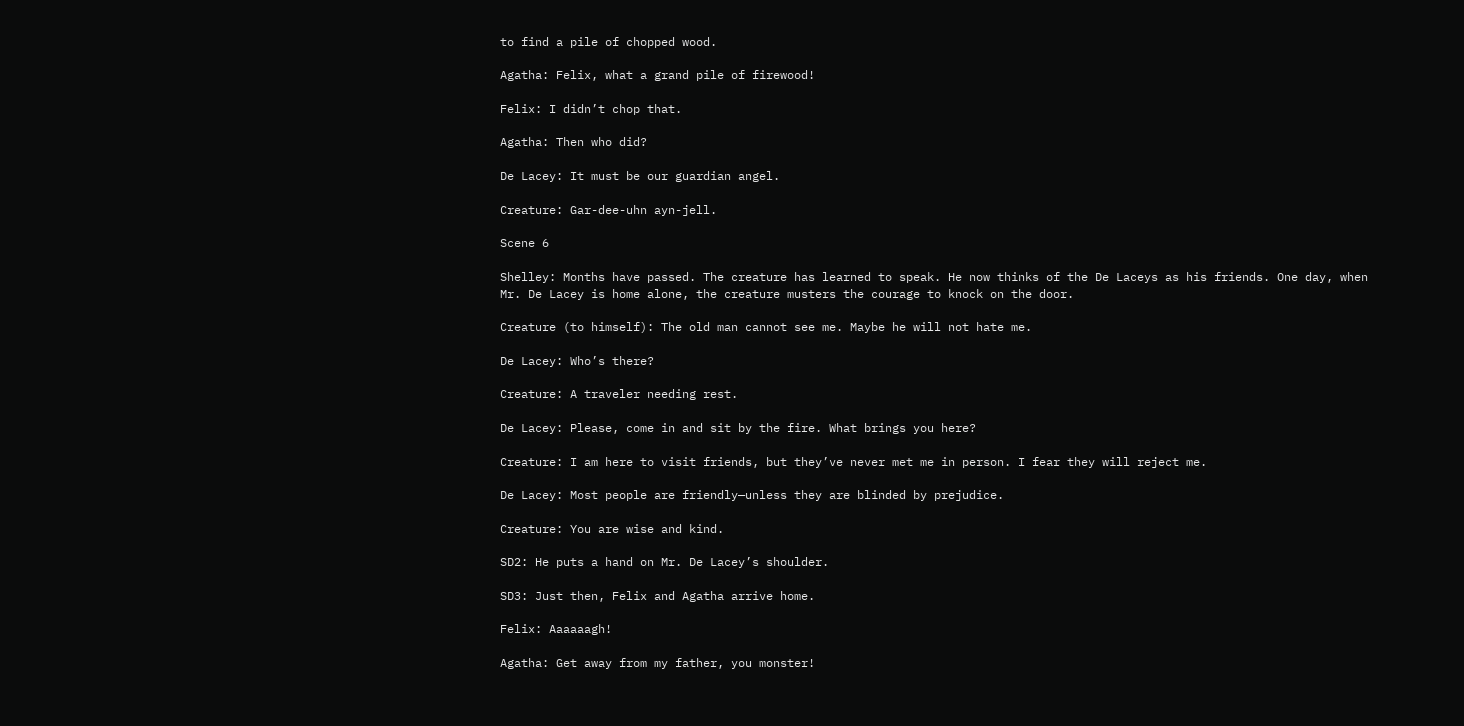to find a pile of chopped wood.

Agatha: Felix, what a grand pile of firewood!

Felix: I didn’t chop that.

Agatha: Then who did?

De Lacey: It must be our guardian angel.

Creature: Gar-dee-uhn ayn-jell.

Scene 6

Shelley: Months have passed. The creature has learned to speak. He now thinks of the De Laceys as his friends. One day, when Mr. De Lacey is home alone, the creature musters the courage to knock on the door.

Creature (to himself): The old man cannot see me. Maybe he will not hate me.

De Lacey: Who’s there?

Creature: A traveler needing rest.

De Lacey: Please, come in and sit by the fire. What brings you here?

Creature: I am here to visit friends, but they’ve never met me in person. I fear they will reject me.

De Lacey: Most people are friendly—unless they are blinded by prejudice.

Creature: You are wise and kind.

SD2: He puts a hand on Mr. De Lacey’s shoulder.

SD3: Just then, Felix and Agatha arrive home.

Felix: Aaaaaagh!

Agatha: Get away from my father, you monster!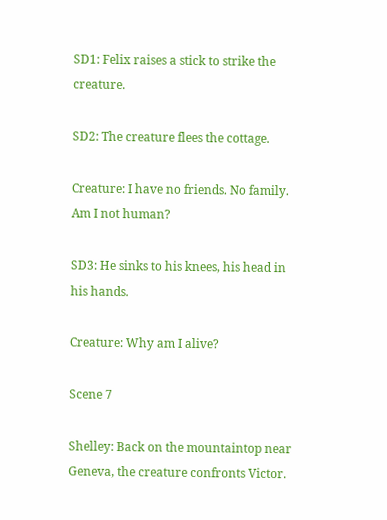SD1: Felix raises a stick to strike the creature.

SD2: The creature flees the cottage.

Creature: I have no friends. No family. Am I not human?

SD3: He sinks to his knees, his head in his hands.

Creature: Why am I alive?

Scene 7

Shelley: Back on the mountaintop near Geneva, the creature confronts Victor.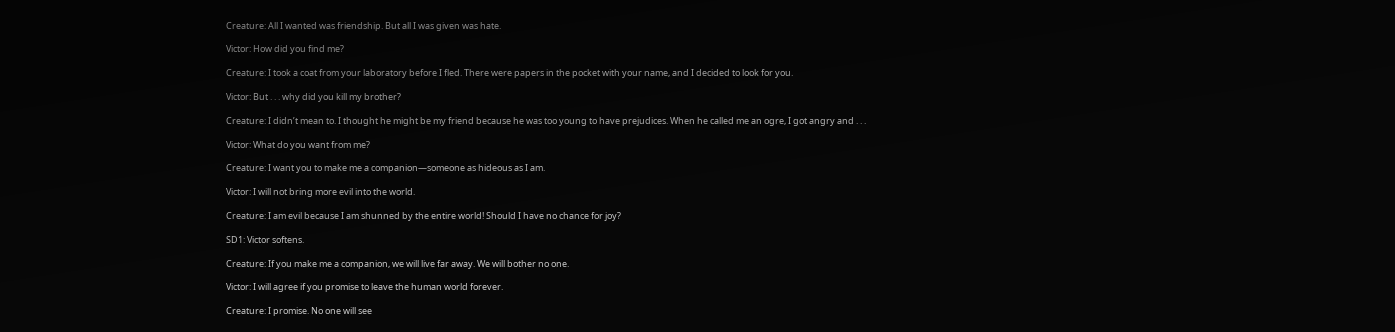Creature: All I wanted was friendship. But all I was given was hate.

Victor: How did you find me?

Creature: I took a coat from your laboratory before I fled. There were papers in the pocket with your name, and I decided to look for you.

Victor: But . . . why did you kill my brother?

Creature: I didn’t mean to. I thought he might be my friend because he was too young to have prejudices. When he called me an ogre, I got angry and . . .

Victor: What do you want from me?

Creature: I want you to make me a companion—someone as hideous as I am.

Victor: I will not bring more evil into the world.

Creature: I am evil because I am shunned by the entire world! Should I have no chance for joy?

SD1: Victor softens.

Creature: If you make me a companion, we will live far away. We will bother no one.

Victor: I will agree if you promise to leave the human world forever.

Creature: I promise. No one will see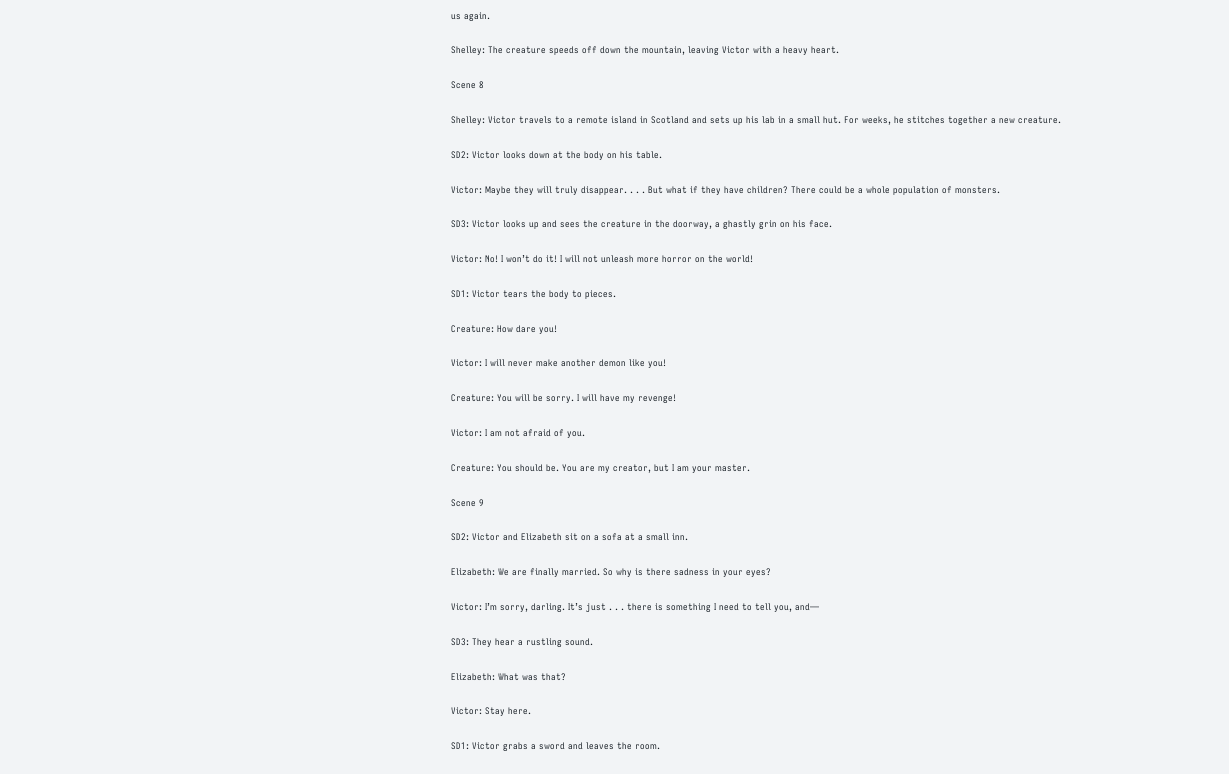us again.

Shelley: The creature speeds off down the mountain, leaving Victor with a heavy heart.

Scene 8

Shelley: Victor travels to a remote island in Scotland and sets up his lab in a small hut. For weeks, he stitches together a new creature.

SD2: Victor looks down at the body on his table.

Victor: Maybe they will truly disappear. . . . But what if they have children? There could be a whole population of monsters.

SD3: Victor looks up and sees the creature in the doorway, a ghastly grin on his face.

Victor: No! I won’t do it! I will not unleash more horror on the world!

SD1: Victor tears the body to pieces.

Creature: How dare you!

Victor: I will never make another demon like you!

Creature: You will be sorry. I will have my revenge!

Victor: I am not afraid of you.

Creature: You should be. You are my creator, but I am your master.

Scene 9

SD2: Victor and Elizabeth sit on a sofa at a small inn.

Elizabeth: We are finally married. So why is there sadness in your eyes?

Victor: I’m sorry, darling. It’s just . . . there is something I need to tell you, and—

SD3: They hear a rustling sound.

Elizabeth: What was that?

Victor: Stay here.

SD1: Victor grabs a sword and leaves the room.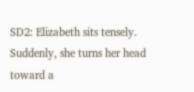SD2: Elizabeth sits tensely. Suddenly, she turns her head toward a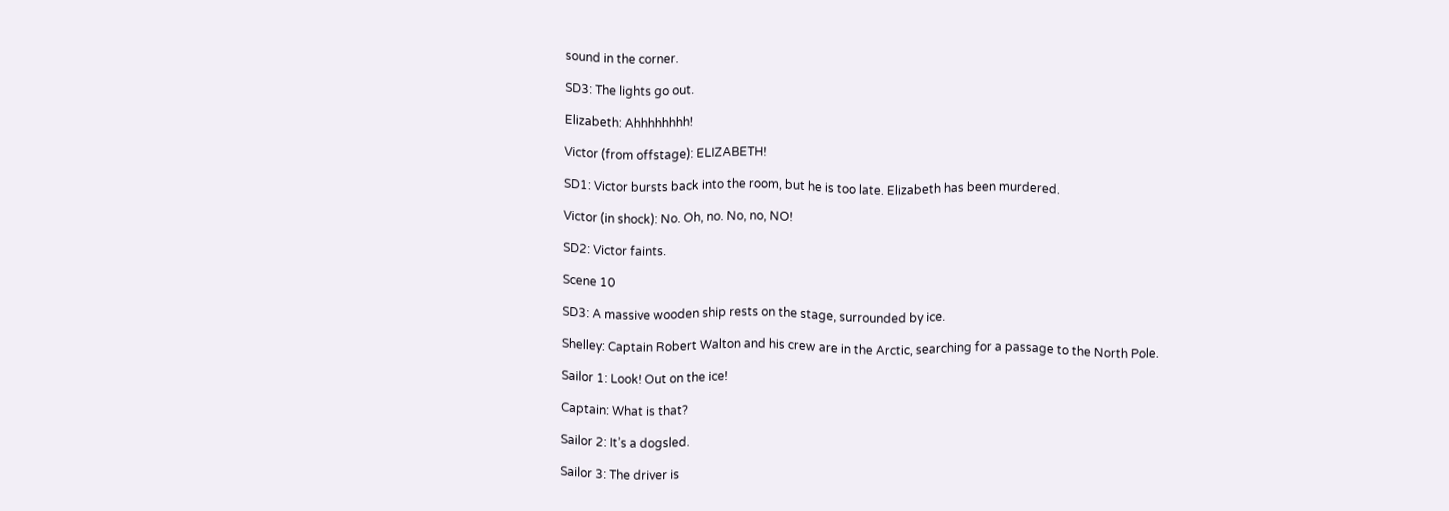sound in the corner.

SD3: The lights go out.

Elizabeth: Ahhhhhhhh!

Victor (from offstage): ELIZABETH!

SD1: Victor bursts back into the room, but he is too late. Elizabeth has been murdered.

Victor (in shock): No. Oh, no. No, no, NO!

SD2: Victor faints.

Scene 10

SD3: A massive wooden ship rests on the stage, surrounded by ice.

Shelley: Captain Robert Walton and his crew are in the Arctic, searching for a passage to the North Pole.

Sailor 1: Look! Out on the ice!

Captain: What is that?

Sailor 2: It’s a dogsled.

Sailor 3: The driver is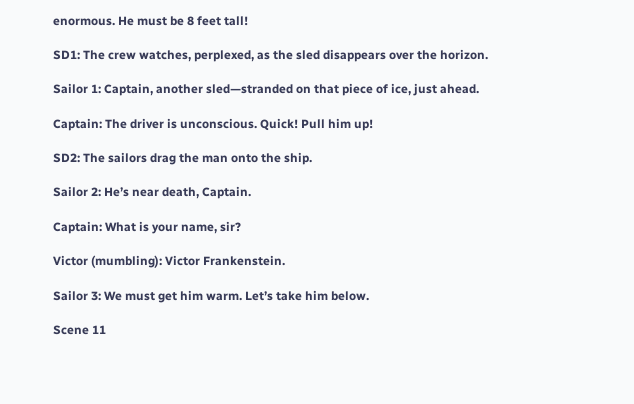enormous. He must be 8 feet tall!

SD1: The crew watches, perplexed, as the sled disappears over the horizon.

Sailor 1: Captain, another sled—stranded on that piece of ice, just ahead.

Captain: The driver is unconscious. Quick! Pull him up!

SD2: The sailors drag the man onto the ship.

Sailor 2: He’s near death, Captain.

Captain: What is your name, sir?

Victor (mumbling): Victor Frankenstein.

Sailor 3: We must get him warm. Let’s take him below.

Scene 11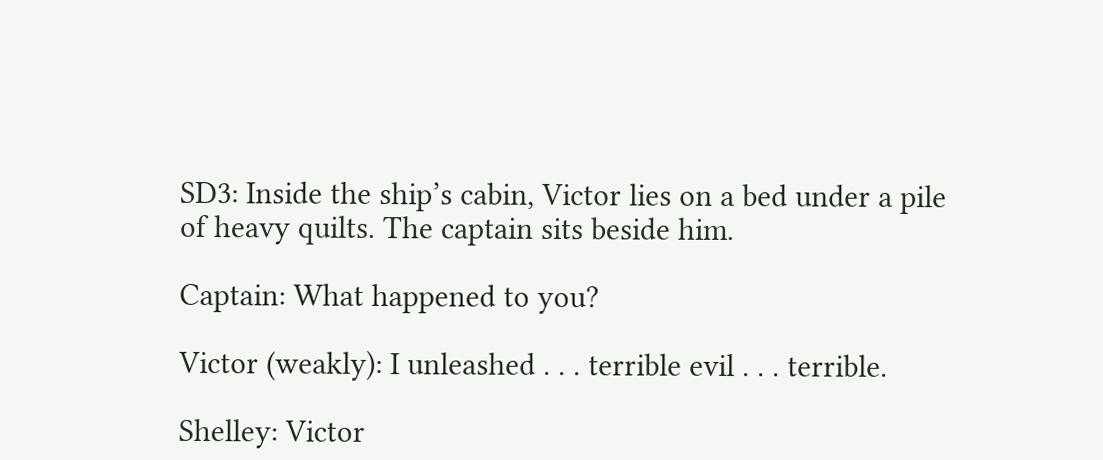SD3: Inside the ship’s cabin, Victor lies on a bed under a pile of heavy quilts. The captain sits beside him.

Captain: What happened to you?

Victor (weakly): I unleashed . . . terrible evil . . . terrible.

Shelley: Victor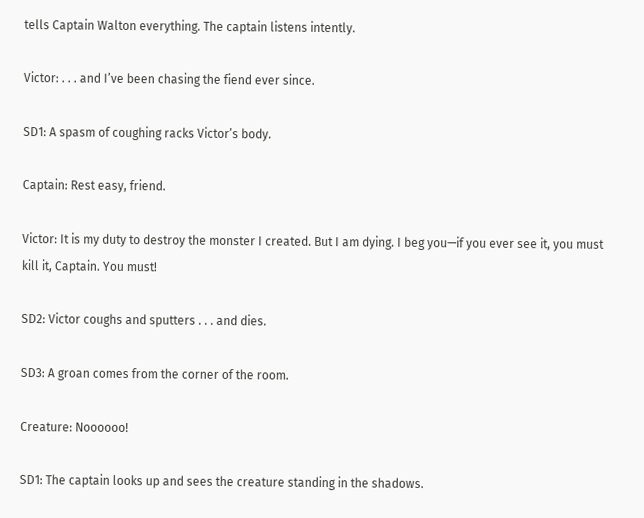tells Captain Walton everything. The captain listens intently.

Victor: . . . and I’ve been chasing the fiend ever since.

SD1: A spasm of coughing racks Victor’s body.

Captain: Rest easy, friend.

Victor: It is my duty to destroy the monster I created. But I am dying. I beg you—if you ever see it, you must kill it, Captain. You must!

SD2: Victor coughs and sputters . . . and dies.

SD3: A groan comes from the corner of the room.

Creature: Noooooo!

SD1: The captain looks up and sees the creature standing in the shadows.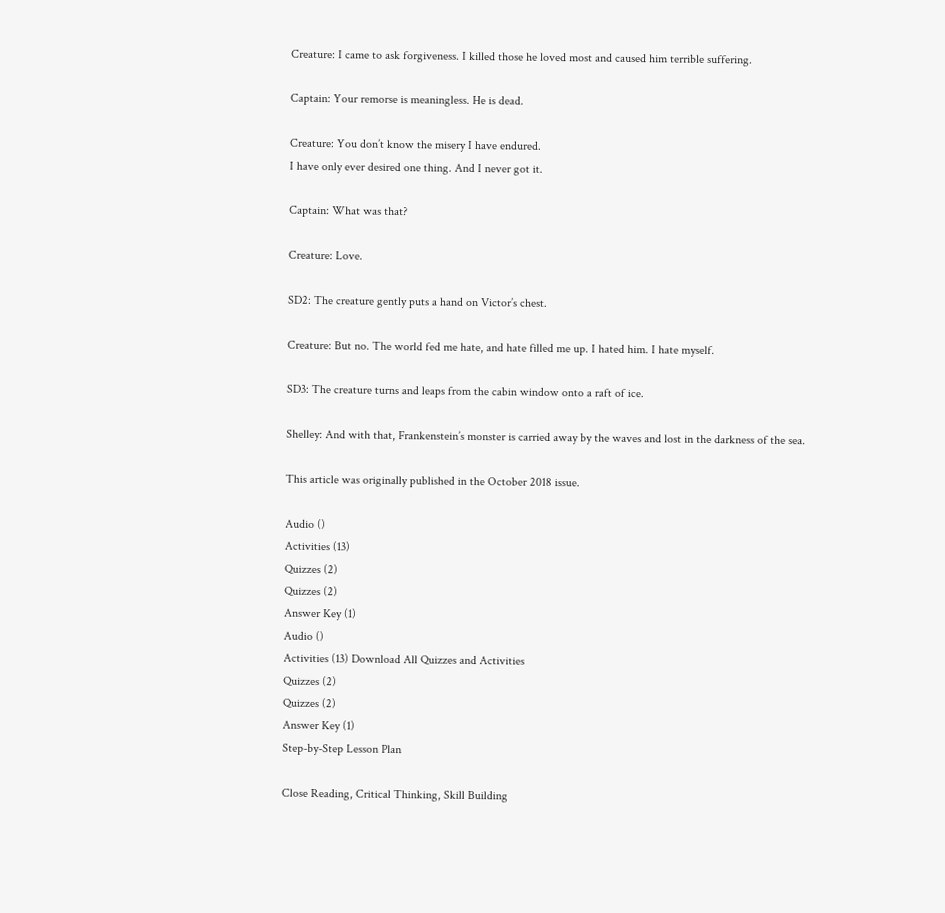Creature: I came to ask forgiveness. I killed those he loved most and caused him terrible suffering.

Captain: Your remorse is meaningless. He is dead.

Creature: You don’t know the misery I have endured.
I have only ever desired one thing. And I never got it.

Captain: What was that?

Creature: Love.

SD2: The creature gently puts a hand on Victor’s chest.

Creature: But no. The world fed me hate, and hate filled me up. I hated him. I hate myself.

SD3: The creature turns and leaps from the cabin window onto a raft of ice.

Shelley: And with that, Frankenstein’s monster is carried away by the waves and lost in the darkness of the sea.

This article was originally published in the October 2018 issue.

Audio ()
Activities (13)
Quizzes (2)
Quizzes (2)
Answer Key (1)
Audio ()
Activities (13) Download All Quizzes and Activities
Quizzes (2)
Quizzes (2)
Answer Key (1)
Step-by-Step Lesson Plan

Close Reading, Critical Thinking, Skill Building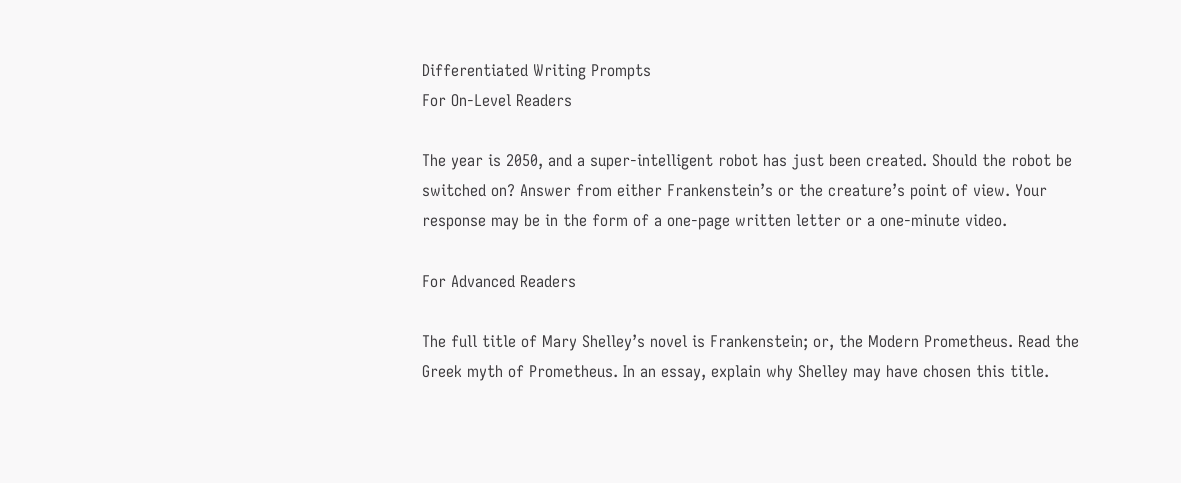Differentiated Writing Prompts
For On-Level Readers

The year is 2050, and a super-intelligent robot has just been created. Should the robot be switched on? Answer from either Frankenstein’s or the creature’s point of view. Your response may be in the form of a one-page written letter or a one-minute video.

For Advanced Readers

The full title of Mary Shelley’s novel is Frankenstein; or, the Modern Prometheus. Read the Greek myth of Prometheus. In an essay, explain why Shelley may have chosen this title.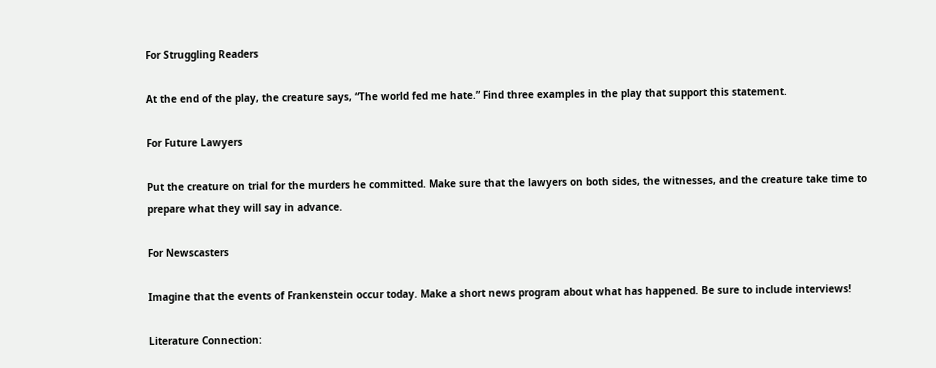For Struggling Readers

At the end of the play, the creature says, “The world fed me hate.” Find three examples in the play that support this statement.

For Future Lawyers

Put the creature on trial for the murders he committed. Make sure that the lawyers on both sides, the witnesses, and the creature take time to prepare what they will say in advance.

For Newscasters

Imagine that the events of Frankenstein occur today. Make a short news program about what has happened. Be sure to include interviews!

Literature Connection: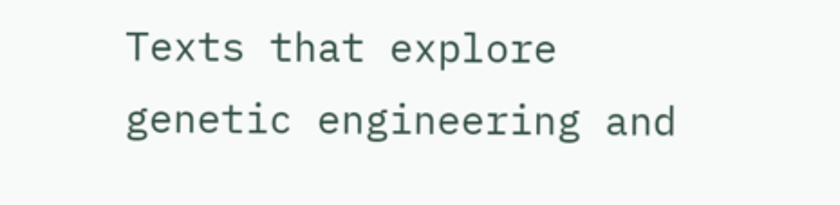Texts that explore genetic engineering and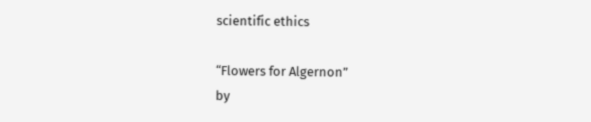scientific ethics

“Flowers for Algernon”
by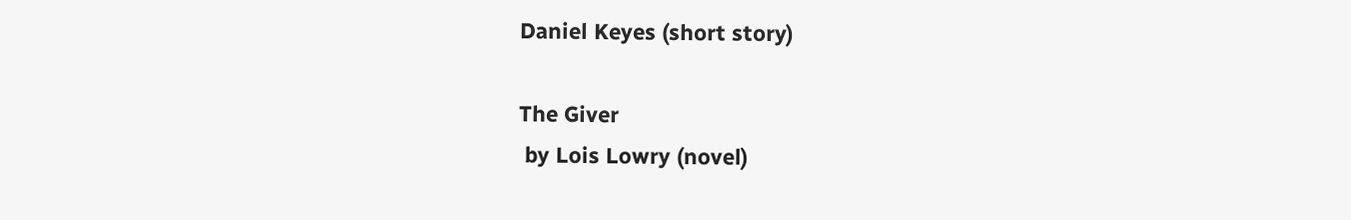Daniel Keyes (short story)

The Giver
 by Lois Lowry (novel)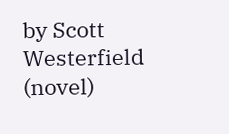by Scott Westerfield (novel)